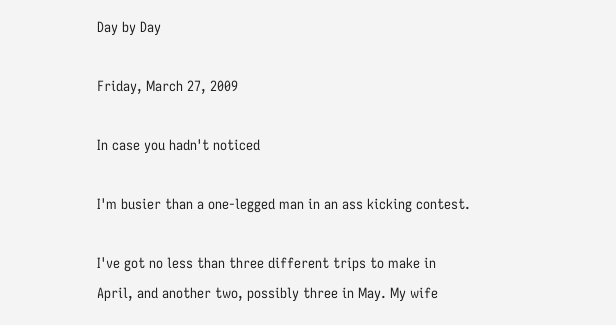Day by Day

Friday, March 27, 2009

In case you hadn't noticed

I'm busier than a one-legged man in an ass kicking contest.

I've got no less than three different trips to make in April, and another two, possibly three in May. My wife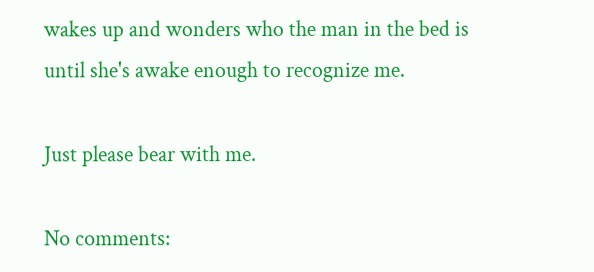wakes up and wonders who the man in the bed is until she's awake enough to recognize me.

Just please bear with me.

No comments: